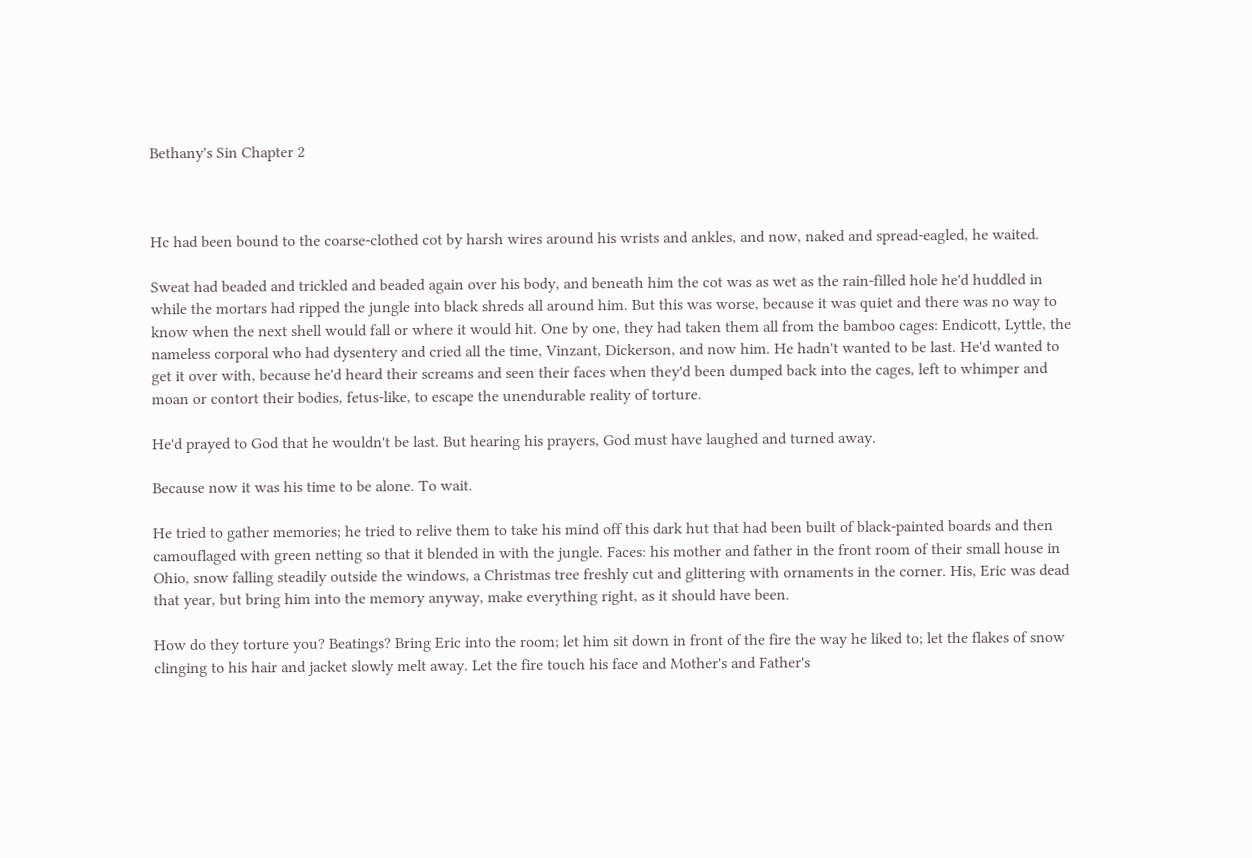Bethany's Sin Chapter 2



Hc had been bound to the coarse-clothed cot by harsh wires around his wrists and ankles, and now, naked and spread-eagled, he waited.

Sweat had beaded and trickled and beaded again over his body, and beneath him the cot was as wet as the rain-filled hole he'd huddled in while the mortars had ripped the jungle into black shreds all around him. But this was worse, because it was quiet and there was no way to know when the next shell would fall or where it would hit. One by one, they had taken them all from the bamboo cages: Endicott, Lyttle, the nameless corporal who had dysentery and cried all the time, Vinzant, Dickerson, and now him. He hadn't wanted to be last. He'd wanted to get it over with, because he'd heard their screams and seen their faces when they'd been dumped back into the cages, left to whimper and moan or contort their bodies, fetus-like, to escape the unendurable reality of torture.

He'd prayed to God that he wouldn't be last. But hearing his prayers, God must have laughed and turned away.

Because now it was his time to be alone. To wait.

He tried to gather memories; he tried to relive them to take his mind off this dark hut that had been built of black-painted boards and then camouflaged with green netting so that it blended in with the jungle. Faces: his mother and father in the front room of their small house in Ohio, snow falling steadily outside the windows, a Christmas tree freshly cut and glittering with ornaments in the corner. His, Eric was dead that year, but bring him into the memory anyway, make everything right, as it should have been.

How do they torture you? Beatings? Bring Eric into the room; let him sit down in front of the fire the way he liked to; let the flakes of snow clinging to his hair and jacket slowly melt away. Let the fire touch his face and Mother's and Father's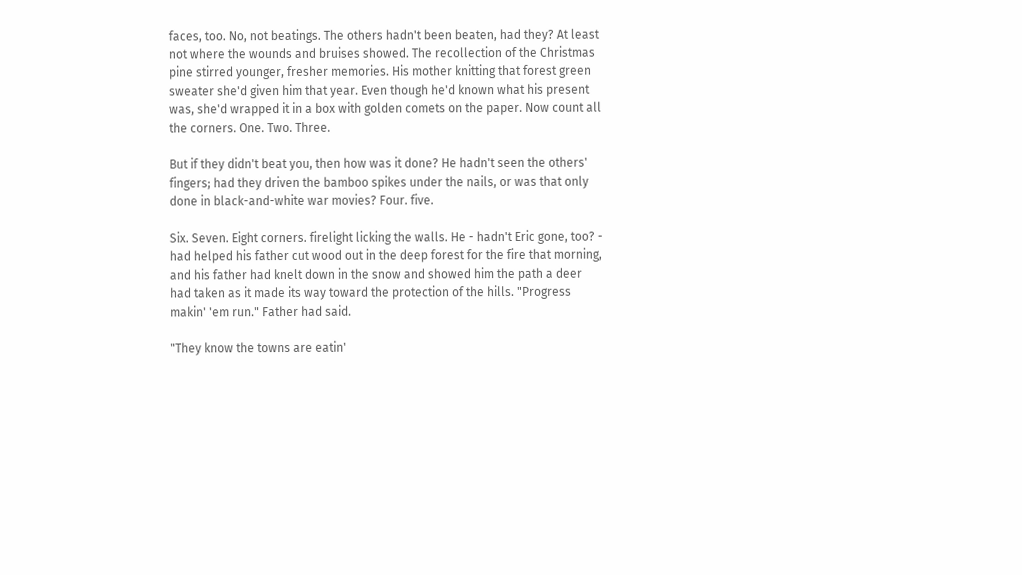faces, too. No, not beatings. The others hadn't been beaten, had they? At least not where the wounds and bruises showed. The recollection of the Christmas pine stirred younger, fresher memories. His mother knitting that forest green sweater she'd given him that year. Even though he'd known what his present was, she'd wrapped it in a box with golden comets on the paper. Now count all the corners. One. Two. Three.

But if they didn't beat you, then how was it done? He hadn't seen the others' fingers; had they driven the bamboo spikes under the nails, or was that only done in black-and-white war movies? Four. five.

Six. Seven. Eight corners. firelight licking the walls. He - hadn't Eric gone, too? - had helped his father cut wood out in the deep forest for the fire that morning, and his father had knelt down in the snow and showed him the path a deer had taken as it made its way toward the protection of the hills. "Progress makin' 'em run." Father had said.

"They know the towns are eatin'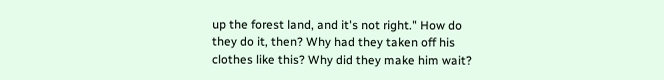up the forest land, and it's not right." How do they do it, then? Why had they taken off his clothes like this? Why did they make him wait?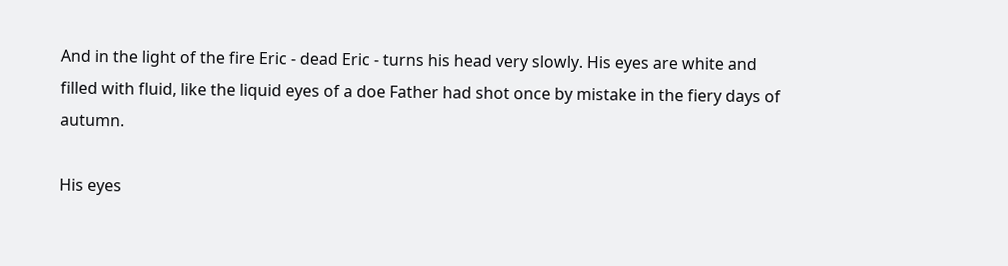And in the light of the fire Eric - dead Eric - turns his head very slowly. His eyes are white and filled with fluid, like the liquid eyes of a doe Father had shot once by mistake in the fiery days of autumn.

His eyes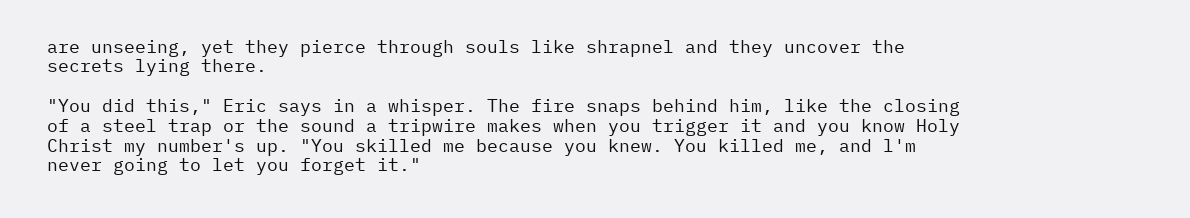are unseeing, yet they pierce through souls like shrapnel and they uncover the secrets lying there.

"You did this," Eric says in a whisper. The fire snaps behind him, like the closing of a steel trap or the sound a tripwire makes when you trigger it and you know Holy Christ my number's up. "You skilled me because you knew. You killed me, and l'm never going to let you forget it."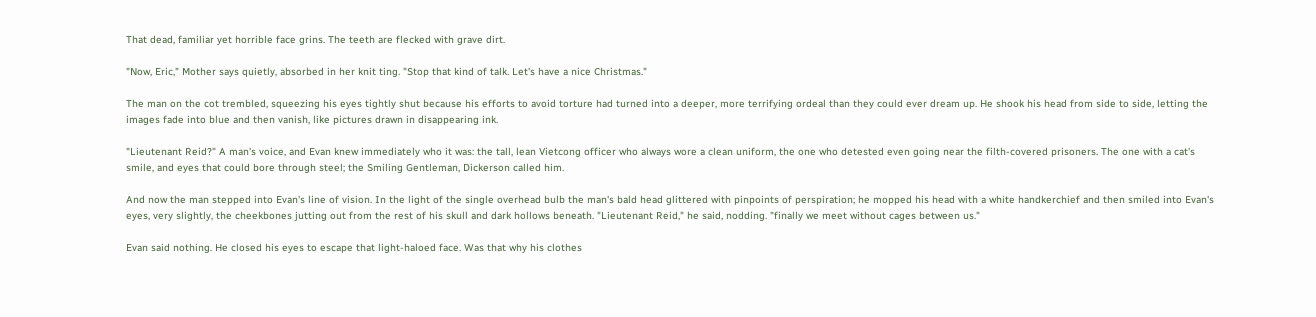That dead, familiar yet horrible face grins. The teeth are flecked with grave dirt.

"Now, Eric," Mother says quietly, absorbed in her knit ting. "Stop that kind of talk. Let's have a nice Christmas."

The man on the cot trembled, squeezing his eyes tightly shut because his efforts to avoid torture had turned into a deeper, more terrifying ordeal than they could ever dream up. He shook his head from side to side, letting the images fade into blue and then vanish, like pictures drawn in disappearing ink.

"Lieutenant Reid?" A man's voice, and Evan knew immediately who it was: the tall, lean Vietcong officer who always wore a clean uniform, the one who detested even going near the filth-covered prisoners. The one with a cat's smile, and eyes that could bore through steel; the Smiling Gentleman, Dickerson called him.

And now the man stepped into Evan's line of vision. In the light of the single overhead bulb the man's bald head glittered with pinpoints of perspiration; he mopped his head with a white handkerchief and then smiled into Evan's eyes, very slightly, the cheekbones jutting out from the rest of his skull and dark hollows beneath. "Lieutenant Reid," he said, nodding. "finally we meet without cages between us."

Evan said nothing. He closed his eyes to escape that light-haloed face. Was that why his clothes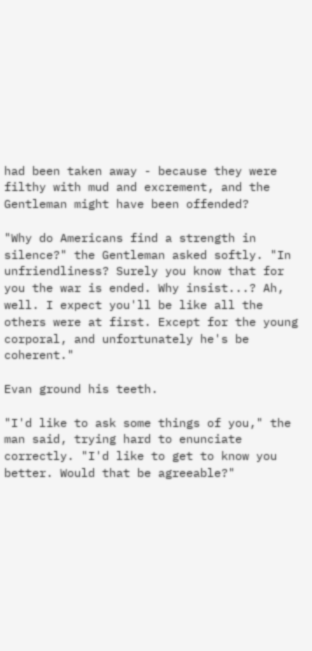had been taken away - because they were filthy with mud and excrement, and the Gentleman might have been offended?

"Why do Americans find a strength in silence?" the Gentleman asked softly. "In unfriendliness? Surely you know that for you the war is ended. Why insist...? Ah, well. I expect you'll be like all the others were at first. Except for the young corporal, and unfortunately he's be coherent."

Evan ground his teeth.

"I'd like to ask some things of you," the man said, trying hard to enunciate correctly. "I'd like to get to know you better. Would that be agreeable?"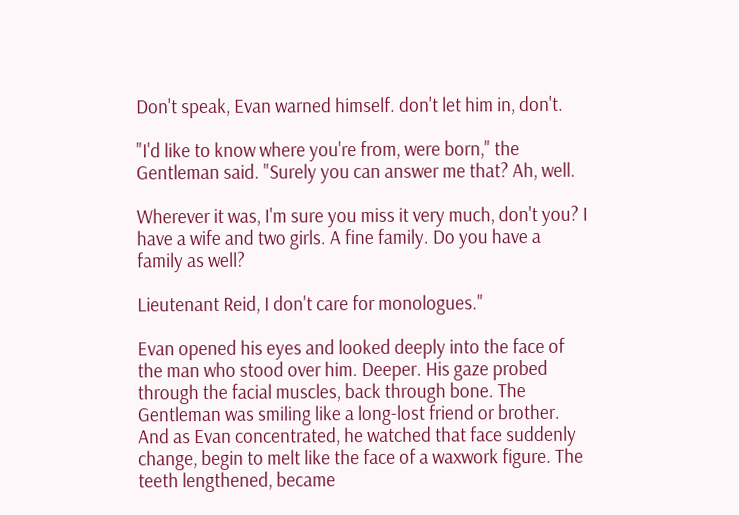Don't speak, Evan warned himself. don't let him in, don't.

"I'd like to know where you're from, were born," the Gentleman said. "Surely you can answer me that? Ah, well.

Wherever it was, I'm sure you miss it very much, don't you? I have a wife and two girls. A fine family. Do you have a family as well?

Lieutenant Reid, I don't care for monologues."

Evan opened his eyes and looked deeply into the face of the man who stood over him. Deeper. His gaze probed through the facial muscles, back through bone. The Gentleman was smiling like a long-lost friend or brother. And as Evan concentrated, he watched that face suddenly change, begin to melt like the face of a waxwork figure. The teeth lengthened, became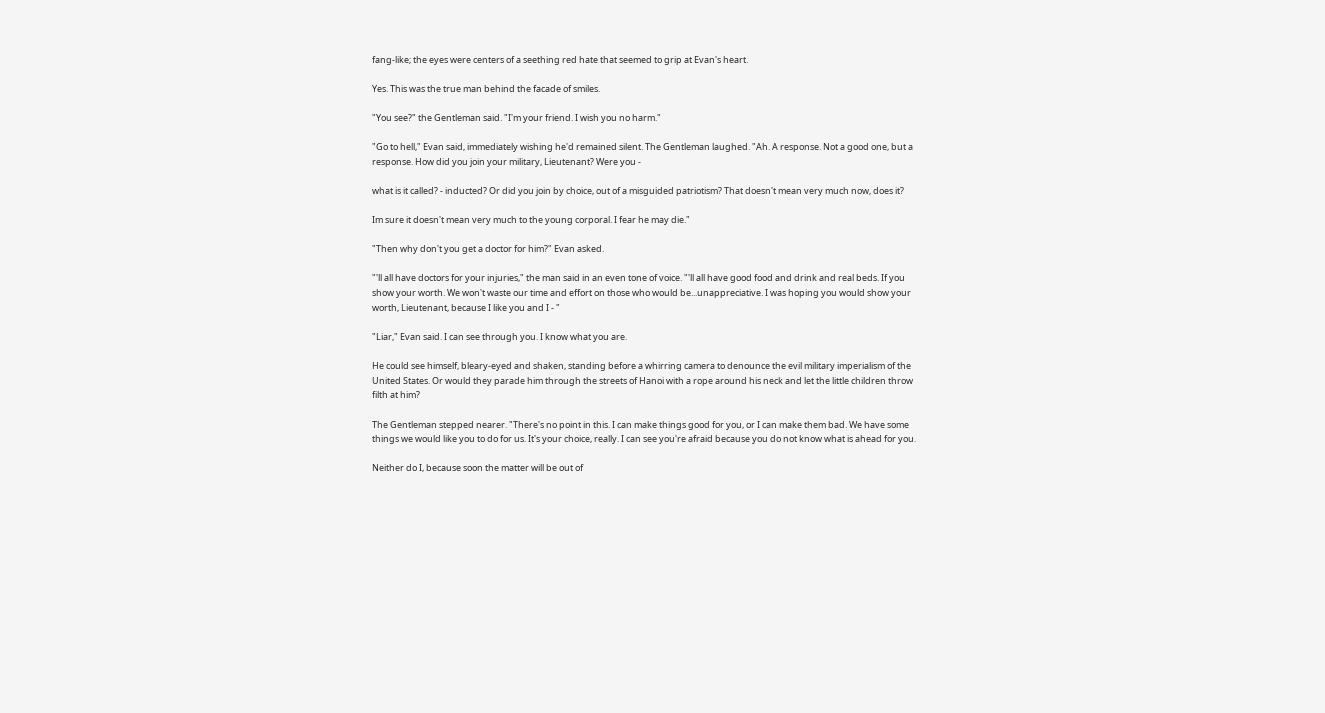fang-like; the eyes were centers of a seething red hate that seemed to grip at Evan's heart.

Yes. This was the true man behind the facade of smiles.

"You see?" the Gentleman said. "I'm your friend. I wish you no harm."

"Go to hell," Evan said, immediately wishing he'd remained silent. The Gentleman laughed. "Ah. A response. Not a good one, but a response. How did you join your military, Lieutenant? Were you -

what is it called? - inducted? Or did you join by choice, out of a misguided patriotism? That doesn't mean very much now, does it?

Im sure it doesn't mean very much to the young corporal. I fear he may die."

"Then why don't you get a doctor for him?" Evan asked.

"'ll all have doctors for your injuries," the man said in an even tone of voice. "'ll all have good food and drink and real beds. If you show your worth. We won't waste our time and effort on those who would be...unappreciative. I was hoping you would show your worth, Lieutenant, because I like you and I - "

"Liar," Evan said. I can see through you. I know what you are.

He could see himself, bleary-eyed and shaken, standing before a whirring camera to denounce the evil military imperialism of the United States. Or would they parade him through the streets of Hanoi with a rope around his neck and let the little children throw filth at him?

The Gentleman stepped nearer. "There's no point in this. I can make things good for you, or I can make them bad. We have some things we would like you to do for us. It's your choice, really. I can see you're afraid because you do not know what is ahead for you.

Neither do I, because soon the matter will be out of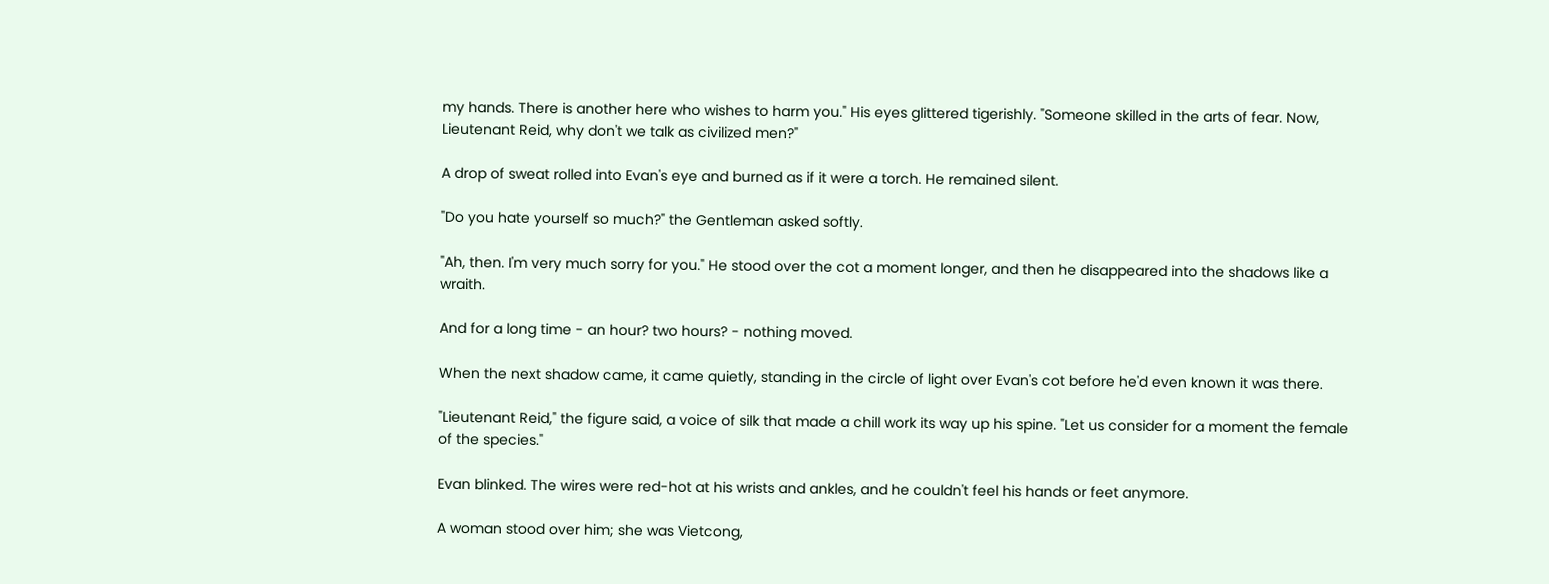my hands. There is another here who wishes to harm you." His eyes glittered tigerishly. "Someone skilled in the arts of fear. Now, Lieutenant Reid, why don't we talk as civilized men?"

A drop of sweat rolled into Evan's eye and burned as if it were a torch. He remained silent.

"Do you hate yourself so much?" the Gentleman asked softly.

"Ah, then. I'm very much sorry for you." He stood over the cot a moment longer, and then he disappeared into the shadows like a wraith.

And for a long time - an hour? two hours? - nothing moved.

When the next shadow came, it came quietly, standing in the circle of light over Evan's cot before he'd even known it was there.

"Lieutenant Reid," the figure said, a voice of silk that made a chill work its way up his spine. "Let us consider for a moment the female of the species."

Evan blinked. The wires were red-hot at his wrists and ankles, and he couldn't feel his hands or feet anymore.

A woman stood over him; she was Vietcong,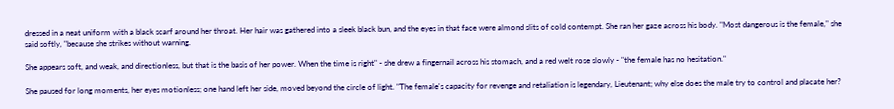dressed in a neat uniform with a black scarf around her throat. Her hair was gathered into a sleek black bun, and the eyes in that face were almond slits of cold contempt. She ran her gaze across his body. "Most dangerous is the female," she said softly, "because she strikes without warning.

She appears soft, and weak, and directionless, but that is the basis of her power. When the time is right" - she drew a fingernail across his stomach, and a red welt rose slowly - "the female has no hesitation."

She paused for long moments, her eyes motionless; one hand left her side, moved beyond the circle of light. "The female's capacity for revenge and retaliation is legendary, Lieutenant; why else does the male try to control and placate her?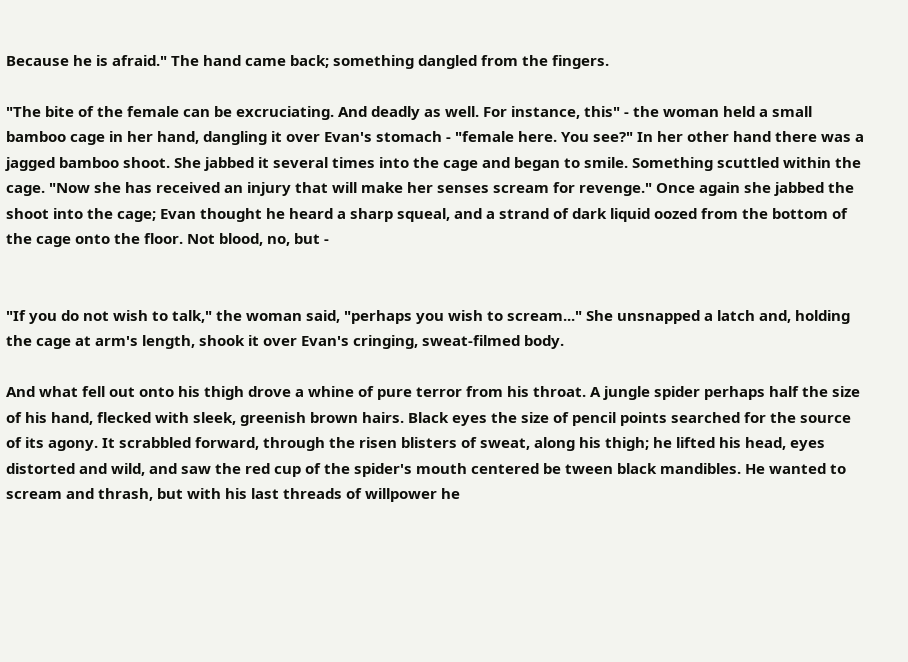Because he is afraid." The hand came back; something dangled from the fingers.

"The bite of the female can be excruciating. And deadly as well. For instance, this" - the woman held a small bamboo cage in her hand, dangling it over Evan's stomach - "female here. You see?" In her other hand there was a jagged bamboo shoot. She jabbed it several times into the cage and began to smile. Something scuttled within the cage. "Now she has received an injury that will make her senses scream for revenge." Once again she jabbed the shoot into the cage; Evan thought he heard a sharp squeal, and a strand of dark liquid oozed from the bottom of the cage onto the floor. Not blood, no, but -


"If you do not wish to talk," the woman said, "perhaps you wish to scream..." She unsnapped a latch and, holding the cage at arm's length, shook it over Evan's cringing, sweat-filmed body.

And what fell out onto his thigh drove a whine of pure terror from his throat. A jungle spider perhaps half the size of his hand, flecked with sleek, greenish brown hairs. Black eyes the size of pencil points searched for the source of its agony. It scrabbled forward, through the risen blisters of sweat, along his thigh; he lifted his head, eyes distorted and wild, and saw the red cup of the spider's mouth centered be tween black mandibles. He wanted to scream and thrash, but with his last threads of willpower he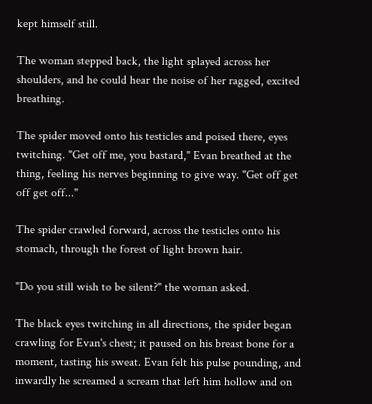kept himself still.

The woman stepped back, the light splayed across her shoulders, and he could hear the noise of her ragged, excited breathing.

The spider moved onto his testicles and poised there, eyes twitching. "Get off me, you bastard," Evan breathed at the thing, feeling his nerves beginning to give way. "Get off get off get off..."

The spider crawled forward, across the testicles onto his stomach, through the forest of light brown hair.

"Do you still wish to be silent?" the woman asked.

The black eyes twitching in all directions, the spider began crawling for Evan's chest; it paused on his breast bone for a moment, tasting his sweat. Evan felt his pulse pounding, and inwardly he screamed a scream that left him hollow and on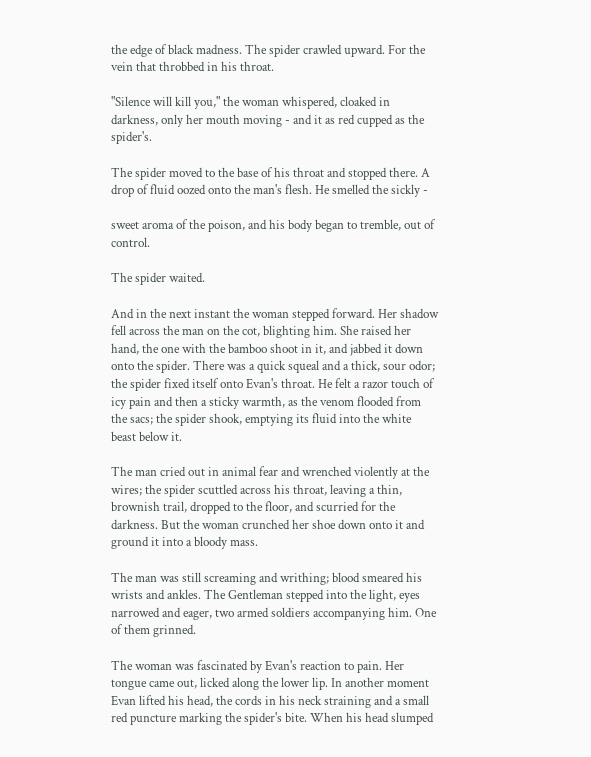the edge of black madness. The spider crawled upward. For the vein that throbbed in his throat.

"Silence will kill you," the woman whispered, cloaked in darkness, only her mouth moving - and it as red cupped as the spider's.

The spider moved to the base of his throat and stopped there. A drop of fluid oozed onto the man's flesh. He smelled the sickly -

sweet aroma of the poison, and his body began to tremble, out of control.

The spider waited.

And in the next instant the woman stepped forward. Her shadow fell across the man on the cot, blighting him. She raised her hand, the one with the bamboo shoot in it, and jabbed it down onto the spider. There was a quick squeal and a thick, sour odor; the spider fixed itself onto Evan's throat. He felt a razor touch of icy pain and then a sticky warmth, as the venom flooded from the sacs; the spider shook, emptying its fluid into the white beast below it.

The man cried out in animal fear and wrenched violently at the wires; the spider scuttled across his throat, leaving a thin, brownish trail, dropped to the floor, and scurried for the darkness. But the woman crunched her shoe down onto it and ground it into a bloody mass.

The man was still screaming and writhing; blood smeared his wrists and ankles. The Gentleman stepped into the light, eyes narrowed and eager, two armed soldiers accompanying him. One of them grinned.

The woman was fascinated by Evan's reaction to pain. Her tongue came out, licked along the lower lip. In another moment Evan lifted his head, the cords in his neck straining and a small red puncture marking the spider's bite. When his head slumped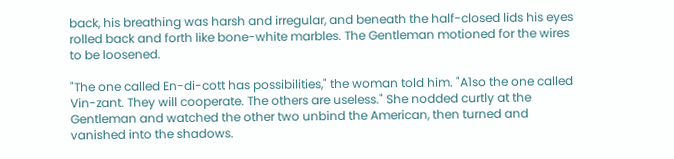back, his breathing was harsh and irregular, and beneath the half-closed lids his eyes rolled back and forth like bone-white marbles. The Gentleman motioned for the wires to be loosened.

"The one called En-di-cott has possibilities," the woman told him. "A1so the one called Vin-zant. They will cooperate. The others are useless." She nodded curtly at the Gentleman and watched the other two unbind the American, then turned and vanished into the shadows.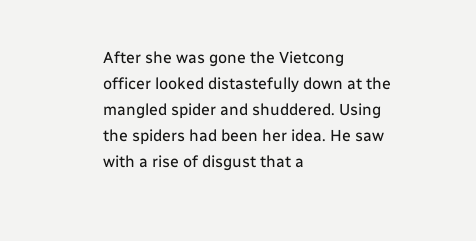After she was gone the Vietcong officer looked distastefully down at the mangled spider and shuddered. Using the spiders had been her idea. He saw with a rise of disgust that a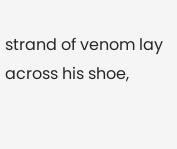strand of venom lay across his shoe,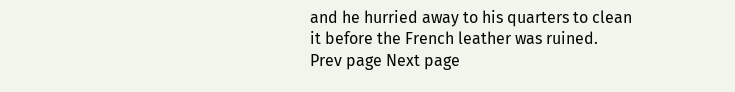and he hurried away to his quarters to clean it before the French leather was ruined.
Prev page Next page